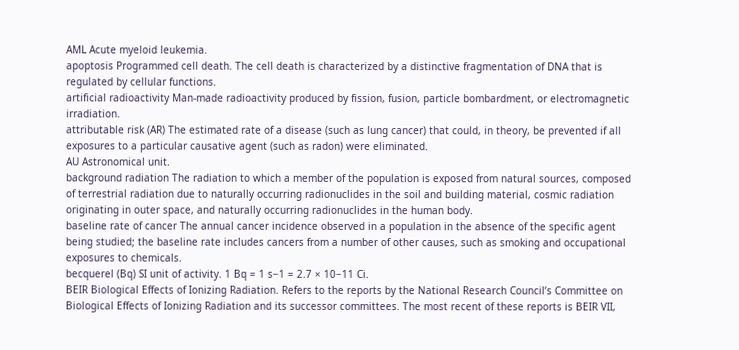AML Acute myeloid leukemia.
apoptosis Programmed cell death. The cell death is characterized by a distinctive fragmentation of DNA that is regulated by cellular functions.
artificial radioactivity Man-made radioactivity produced by fission, fusion, particle bombardment, or electromagnetic irradiation.
attributable risk (AR) The estimated rate of a disease (such as lung cancer) that could, in theory, be prevented if all exposures to a particular causative agent (such as radon) were eliminated.
AU Astronomical unit.
background radiation The radiation to which a member of the population is exposed from natural sources, composed of terrestrial radiation due to naturally occurring radionuclides in the soil and building material, cosmic radiation originating in outer space, and naturally occurring radionuclides in the human body.
baseline rate of cancer The annual cancer incidence observed in a population in the absence of the specific agent being studied; the baseline rate includes cancers from a number of other causes, such as smoking and occupational exposures to chemicals.
becquerel (Bq) SI unit of activity. 1 Bq = 1 s−1 = 2.7 × 10−11 Ci.
BEIR Biological Effects of Ionizing Radiation. Refers to the reports by the National Research Council’s Committee on Biological Effects of Ionizing Radiation and its successor committees. The most recent of these reports is BEIR VII,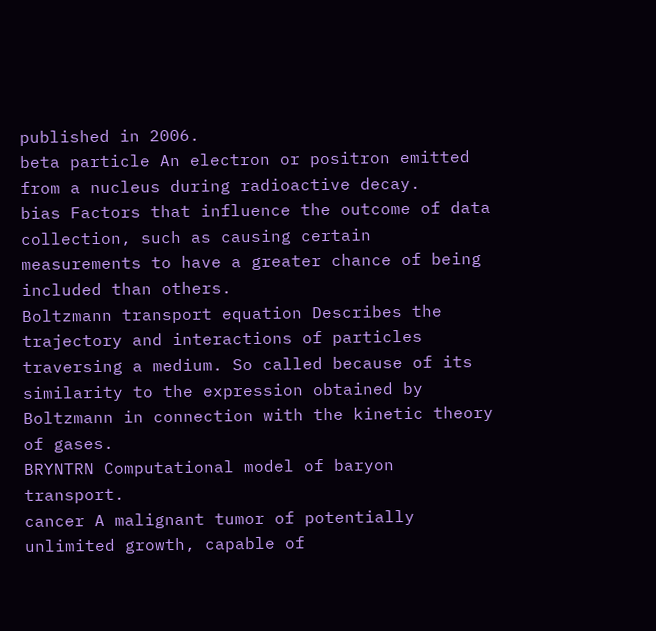published in 2006.
beta particle An electron or positron emitted from a nucleus during radioactive decay.
bias Factors that influence the outcome of data collection, such as causing certain measurements to have a greater chance of being included than others.
Boltzmann transport equation Describes the trajectory and interactions of particles traversing a medium. So called because of its similarity to the expression obtained by Boltzmann in connection with the kinetic theory of gases.
BRYNTRN Computational model of baryon transport.
cancer A malignant tumor of potentially unlimited growth, capable of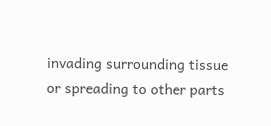invading surrounding tissue or spreading to other parts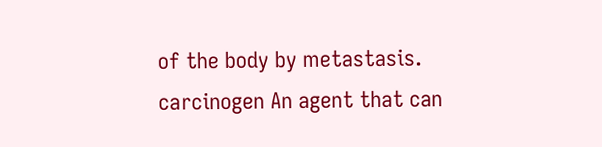of the body by metastasis.
carcinogen An agent that can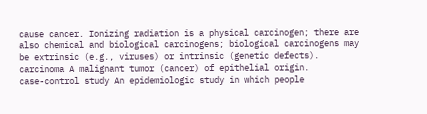cause cancer. Ionizing radiation is a physical carcinogen; there are also chemical and biological carcinogens; biological carcinogens may be extrinsic (e.g., viruses) or intrinsic (genetic defects).
carcinoma A malignant tumor (cancer) of epithelial origin.
case-control study An epidemiologic study in which people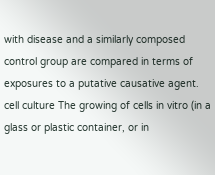with disease and a similarly composed control group are compared in terms of exposures to a putative causative agent.
cell culture The growing of cells in vitro (in a glass or plastic container, or in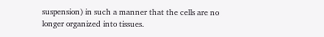suspension) in such a manner that the cells are no longer organized into tissues.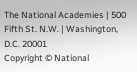The National Academies | 500 Fifth St. N.W. | Washington, D.C. 20001
Copyright © National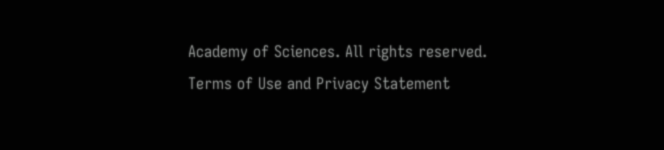Academy of Sciences. All rights reserved.
Terms of Use and Privacy Statement